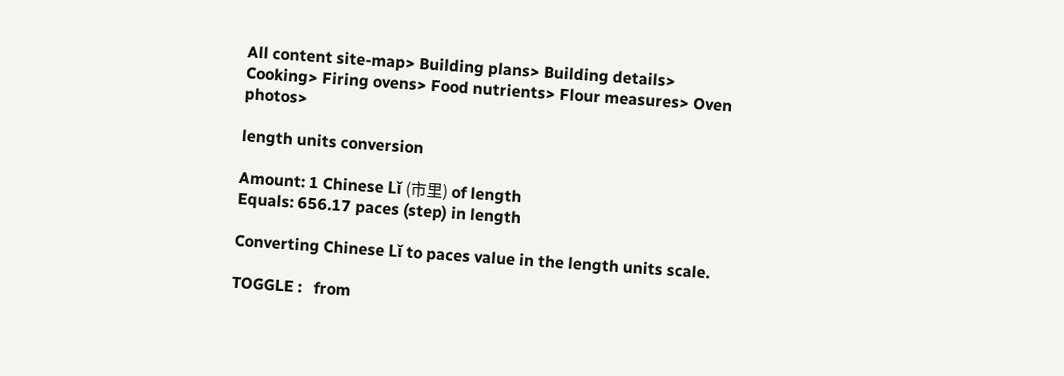All content site-map> Building plans> Building details> Cooking> Firing ovens> Food nutrients> Flour measures> Oven photos>

length units conversion

Amount: 1 Chinese Lǐ (市里) of length
Equals: 656.17 paces (step) in length

Converting Chinese Lǐ to paces value in the length units scale.

TOGGLE :   from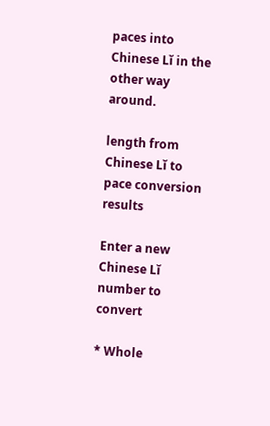paces into Chinese Lǐ in the other way around.

length from Chinese Lǐ to pace conversion results

Enter a new Chinese Lǐ number to convert

* Whole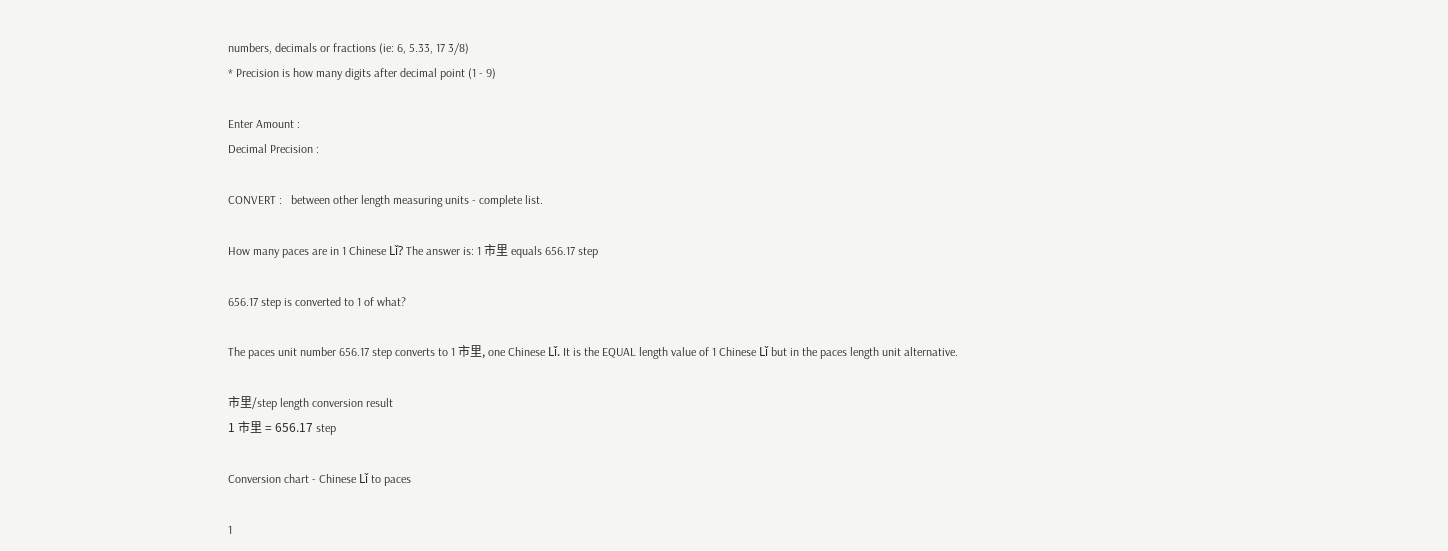numbers, decimals or fractions (ie: 6, 5.33, 17 3/8)
* Precision is how many digits after decimal point (1 - 9)

Enter Amount :
Decimal Precision :

CONVERT :   between other length measuring units - complete list.

How many paces are in 1 Chinese Lǐ? The answer is: 1 市里 equals 656.17 step

656.17 step is converted to 1 of what?

The paces unit number 656.17 step converts to 1 市里, one Chinese Lǐ. It is the EQUAL length value of 1 Chinese Lǐ but in the paces length unit alternative.

市里/step length conversion result
1 市里 = 656.17 step

Conversion chart - Chinese Lǐ to paces

1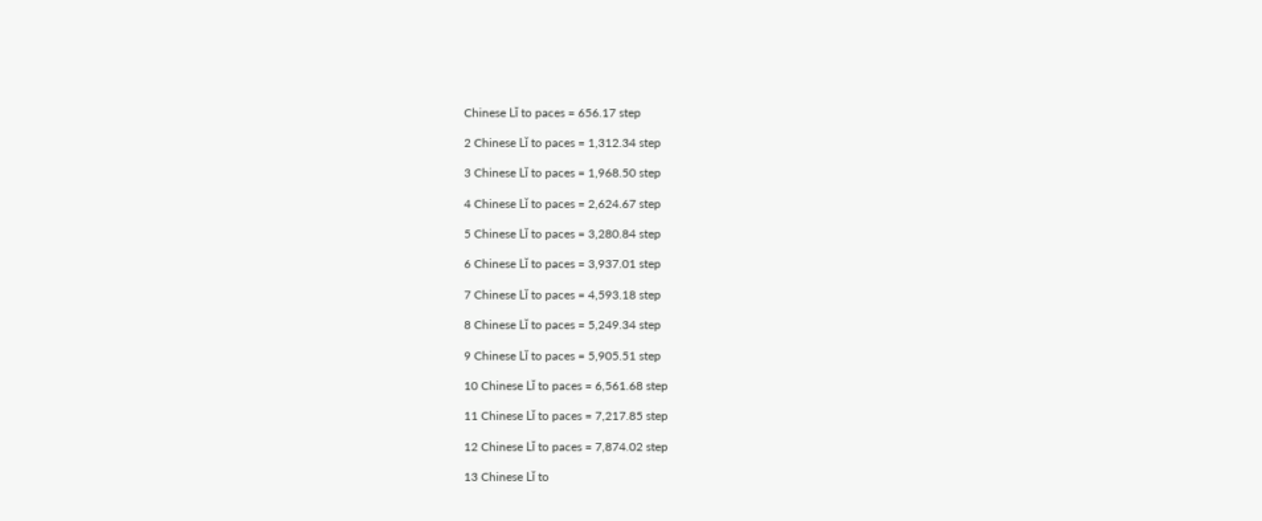Chinese Lǐ to paces = 656.17 step

2 Chinese Lǐ to paces = 1,312.34 step

3 Chinese Lǐ to paces = 1,968.50 step

4 Chinese Lǐ to paces = 2,624.67 step

5 Chinese Lǐ to paces = 3,280.84 step

6 Chinese Lǐ to paces = 3,937.01 step

7 Chinese Lǐ to paces = 4,593.18 step

8 Chinese Lǐ to paces = 5,249.34 step

9 Chinese Lǐ to paces = 5,905.51 step

10 Chinese Lǐ to paces = 6,561.68 step

11 Chinese Lǐ to paces = 7,217.85 step

12 Chinese Lǐ to paces = 7,874.02 step

13 Chinese Lǐ to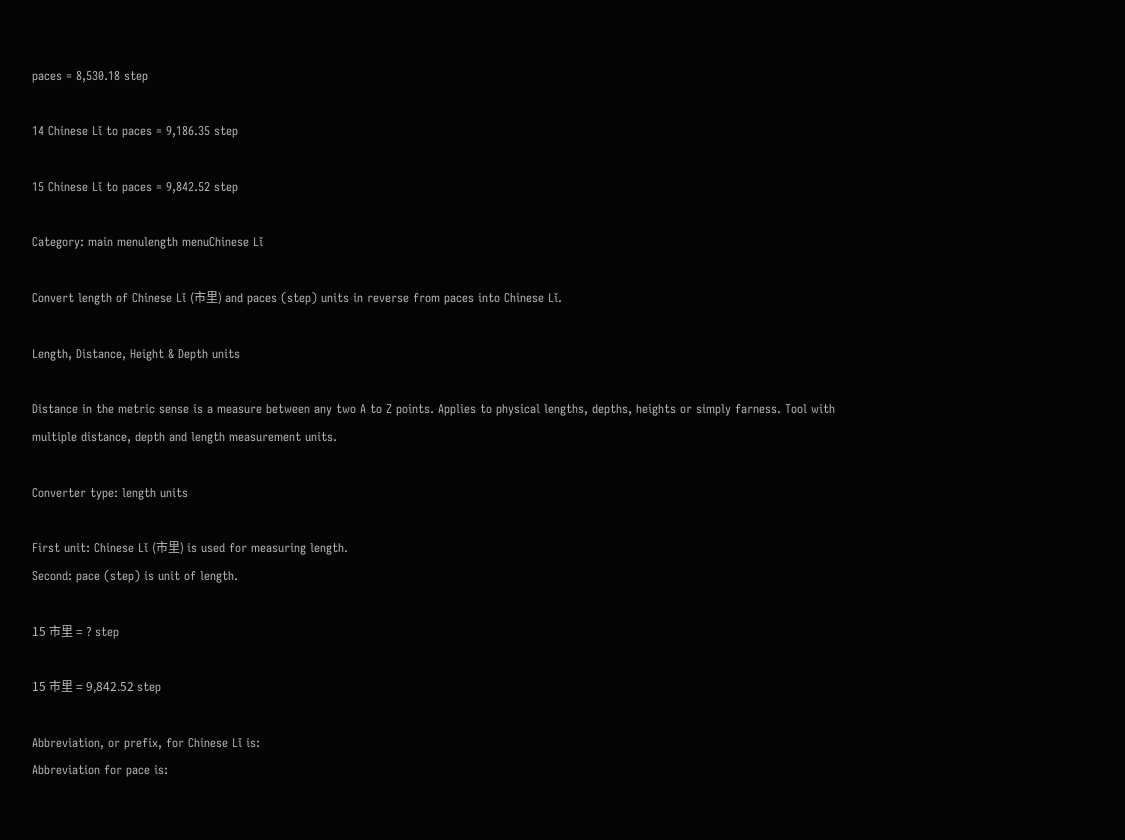paces = 8,530.18 step

14 Chinese Lǐ to paces = 9,186.35 step

15 Chinese Lǐ to paces = 9,842.52 step

Category: main menulength menuChinese Lǐ

Convert length of Chinese Lǐ (市里) and paces (step) units in reverse from paces into Chinese Lǐ.

Length, Distance, Height & Depth units

Distance in the metric sense is a measure between any two A to Z points. Applies to physical lengths, depths, heights or simply farness. Tool with multiple distance, depth and length measurement units.

Converter type: length units

First unit: Chinese Lǐ (市里) is used for measuring length.
Second: pace (step) is unit of length.

15 市里 = ? step

15 市里 = 9,842.52 step

Abbreviation, or prefix, for Chinese Lǐ is:
Abbreviation for pace is: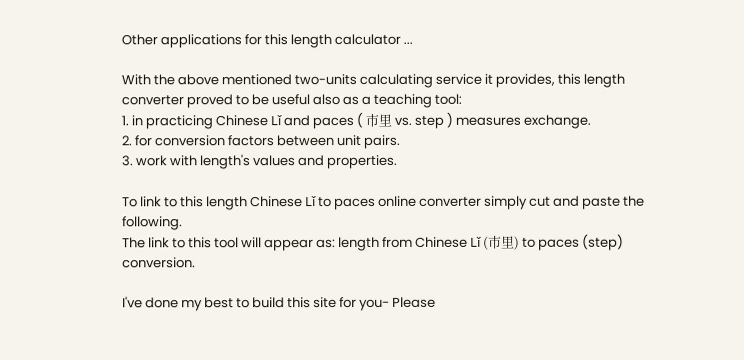Other applications for this length calculator ...

With the above mentioned two-units calculating service it provides, this length converter proved to be useful also as a teaching tool:
1. in practicing Chinese Lǐ and paces ( 市里 vs. step ) measures exchange.
2. for conversion factors between unit pairs.
3. work with length's values and properties.

To link to this length Chinese Lǐ to paces online converter simply cut and paste the following.
The link to this tool will appear as: length from Chinese Lǐ (市里) to paces (step) conversion.

I've done my best to build this site for you- Please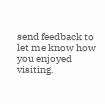send feedback to let me know how you enjoyed visiting.